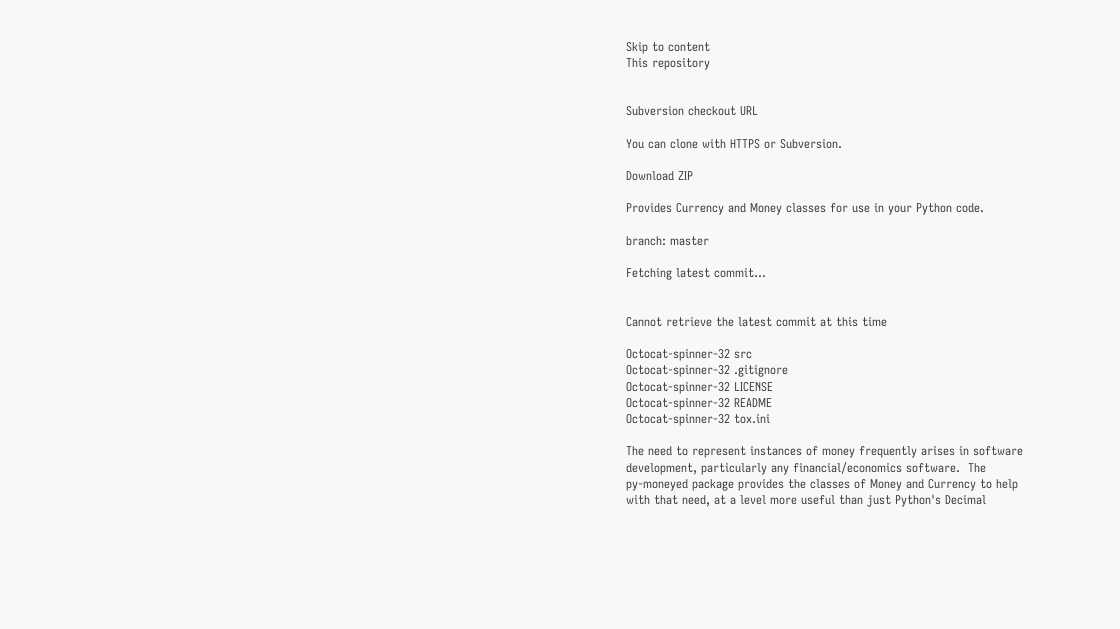Skip to content
This repository


Subversion checkout URL

You can clone with HTTPS or Subversion.

Download ZIP

Provides Currency and Money classes for use in your Python code.

branch: master

Fetching latest commit…


Cannot retrieve the latest commit at this time

Octocat-spinner-32 src
Octocat-spinner-32 .gitignore
Octocat-spinner-32 LICENSE
Octocat-spinner-32 README
Octocat-spinner-32 tox.ini

The need to represent instances of money frequently arises in software
development, particularly any financial/economics software.  The
py-moneyed package provides the classes of Money and Currency to help
with that need, at a level more useful than just Python's Decimal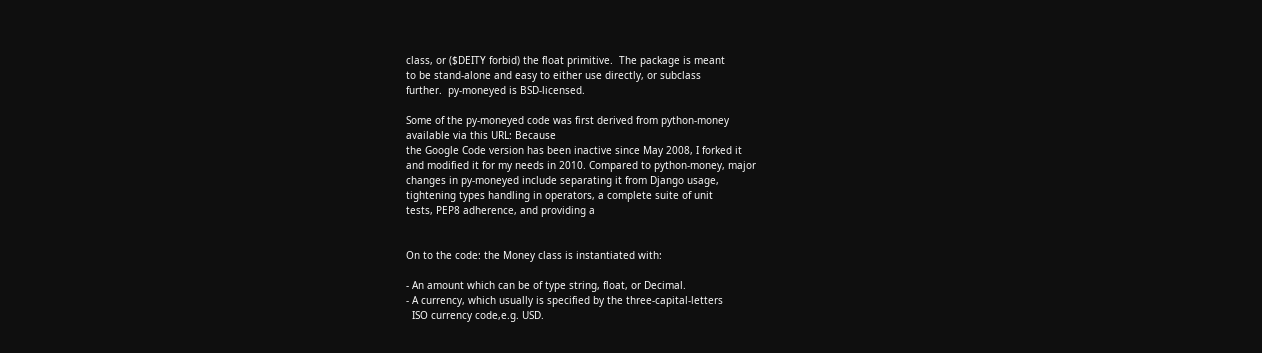class, or ($DEITY forbid) the float primitive.  The package is meant
to be stand-alone and easy to either use directly, or subclass
further.  py-moneyed is BSD-licensed.

Some of the py-moneyed code was first derived from python-money
available via this URL: Because
the Google Code version has been inactive since May 2008, I forked it
and modified it for my needs in 2010. Compared to python-money, major
changes in py-moneyed include separating it from Django usage,
tightening types handling in operators, a complete suite of unit
tests, PEP8 adherence, and providing a


On to the code: the Money class is instantiated with:

- An amount which can be of type string, float, or Decimal.
- A currency, which usually is specified by the three-capital-letters
  ISO currency code,e.g. USD.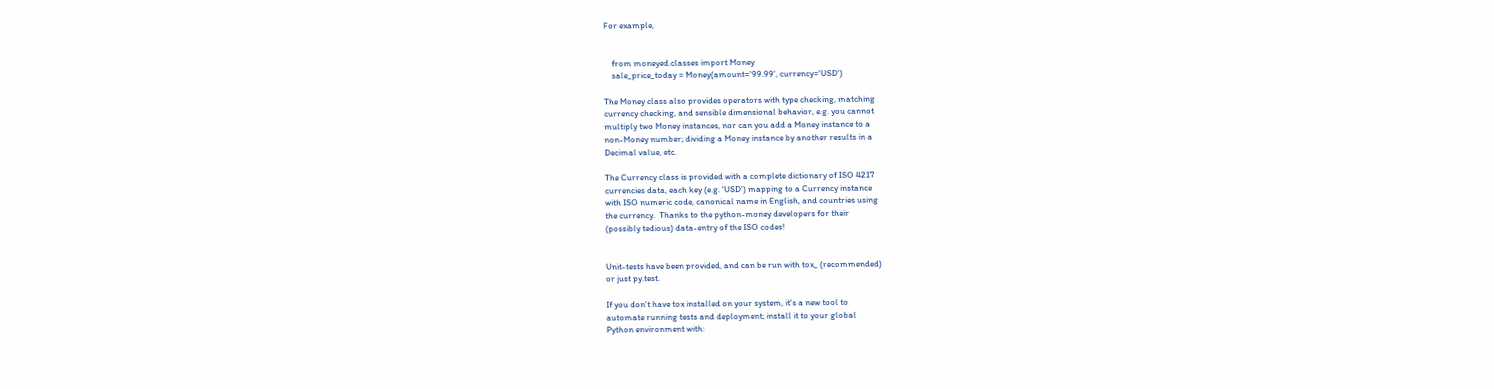For example,


    from moneyed.classes import Money
    sale_price_today = Money(amount='99.99', currency='USD')

The Money class also provides operators with type checking, matching
currency checking, and sensible dimensional behavior, e.g. you cannot
multiply two Money instances, nor can you add a Money instance to a
non-Money number; dividing a Money instance by another results in a
Decimal value, etc.

The Currency class is provided with a complete dictionary of ISO 4217
currencies data, each key (e.g. 'USD') mapping to a Currency instance
with ISO numeric code, canonical name in English, and countries using
the currency.  Thanks to the python-money developers for their
(possibly tedious) data-entry of the ISO codes!


Unit-tests have been provided, and can be run with tox_ (recommended)
or just py.test.

If you don't have tox installed on your system, it's a new tool to
automate running tests and deployment; install it to your global
Python environment with: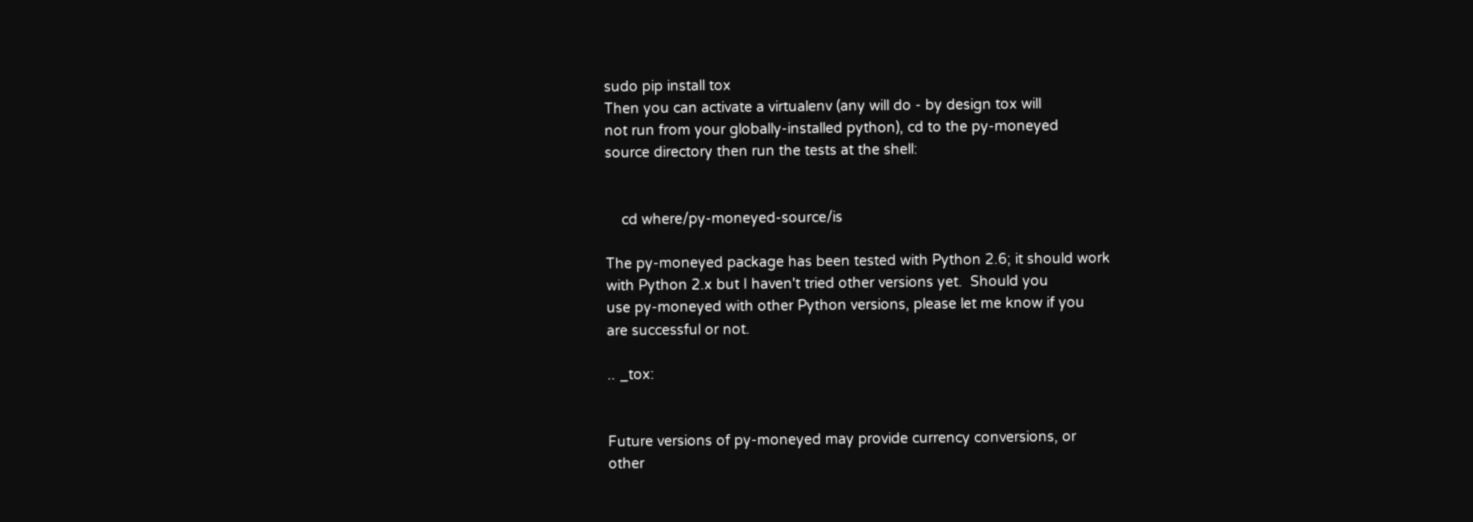sudo pip install tox
Then you can activate a virtualenv (any will do - by design tox will
not run from your globally-installed python), cd to the py-moneyed
source directory then run the tests at the shell:


    cd where/py-moneyed-source/is

The py-moneyed package has been tested with Python 2.6; it should work
with Python 2.x but I haven't tried other versions yet.  Should you
use py-moneyed with other Python versions, please let me know if you
are successful or not.

.. _tox:


Future versions of py-moneyed may provide currency conversions, or
other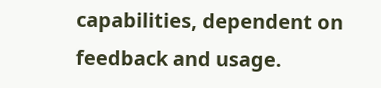capabilities, dependent on feedback and usage.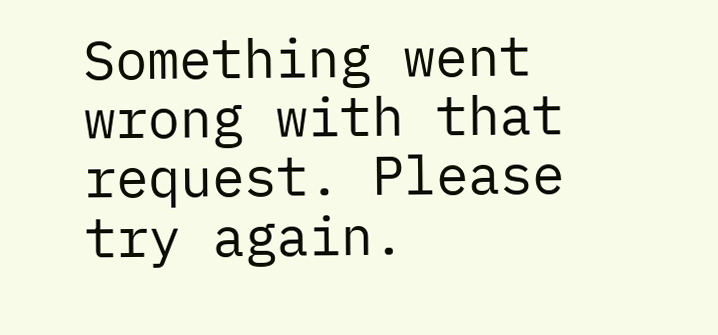Something went wrong with that request. Please try again.